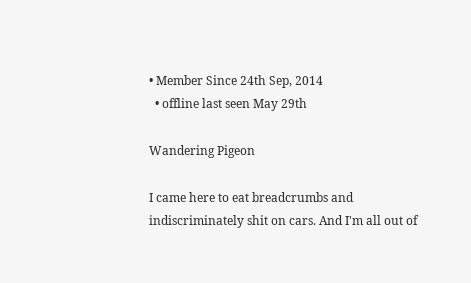• Member Since 24th Sep, 2014
  • offline last seen May 29th

Wandering Pigeon

I came here to eat breadcrumbs and indiscriminately shit on cars. And I'm all out of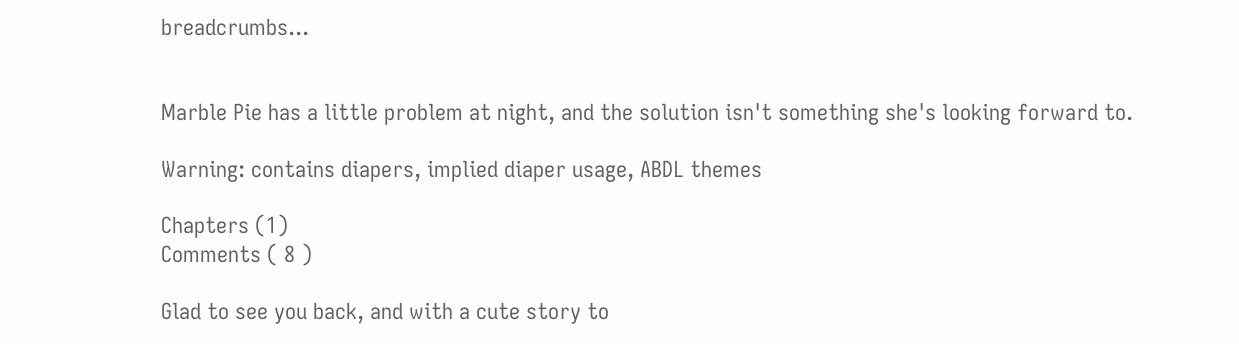breadcrumbs...


Marble Pie has a little problem at night, and the solution isn't something she's looking forward to.

Warning: contains diapers, implied diaper usage, ABDL themes

Chapters (1)
Comments ( 8 )

Glad to see you back, and with a cute story to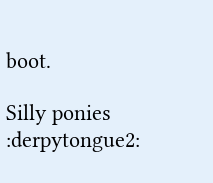boot.

Silly ponies :derpytongue2: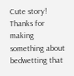Cute story! Thanks for making something about bedwetting that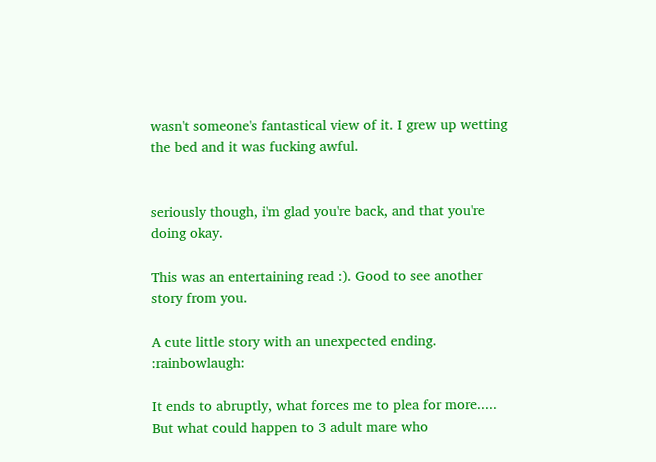wasn't someone's fantastical view of it. I grew up wetting the bed and it was fucking awful.


seriously though, i'm glad you're back, and that you're doing okay.

This was an entertaining read :). Good to see another story from you.

A cute little story with an unexpected ending. :rainbowlaugh:

It ends to abruptly, what forces me to plea for more..... But what could happen to 3 adult mare who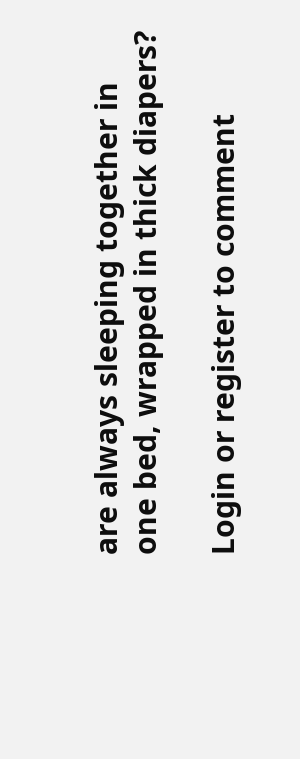are always sleeping together in one bed, wrapped in thick diapers?

Login or register to comment